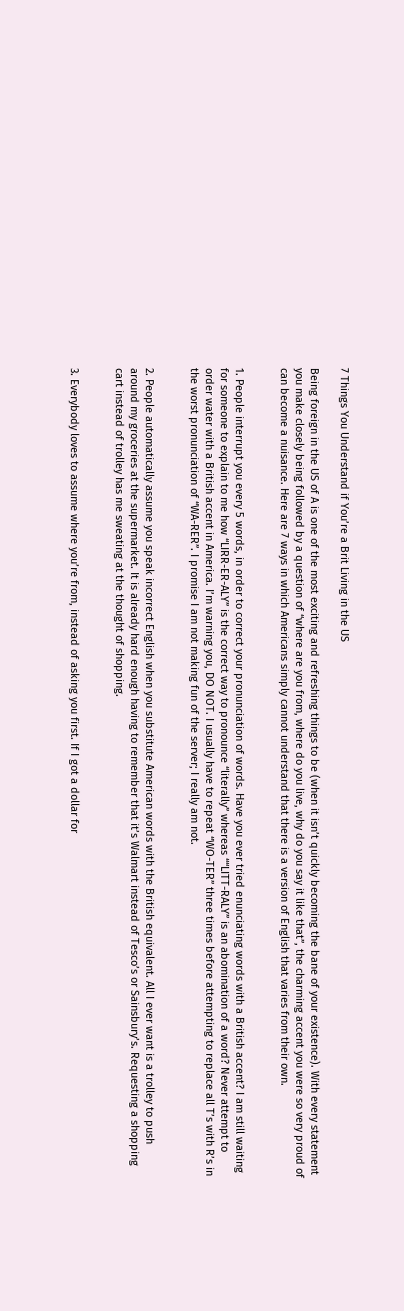7 Things You Understand if You’re a Brit Living in the US

Being foreign in the US of A is one of the most exciting and refreshing things to be (when it isn’t quickly becoming the bane of your existence). With every statement you make closely being followed by a question of “where are you from, where do you live, why do you say it like that”, the charming accent you were so very proud of can become a nuisance. Here are 7 ways in which Americans simply cannot understand that there is a version of English that varies from their own.


1. People interrupt you every 5 words, in order to correct your pronunciation of words. Have you ever tried enunciating words with a British accent? I am still waiting for someone to explain to me how “LIRR-ER-ALY” is the correct way to pronounce “literally” whereas ““LITT-RALY” is an abomination of a word? Never attempt to order water with a British accent in America. I’m warning you, DO NOT. I usually have to repeat “WO-TER” three times before attempting to replace all T’s with R’s in the worst pronunciation of “WA-RER”. I promise I am not making fun of the server; I really am not.


2. People automatically assume you speak incorrect English when you substitute American words with the British equivalent. All I ever want is a trolley to push around my groceries at the supermarket. It is already hard enough having to remember that it’s Walmart instead of Tesco’s or Sainsbury’s. Requesting a shopping cart instead of trolley has me sweating at the thought of shopping.


3. Everybody loves to assume where you’re from, instead of asking you first. If I got a dollar for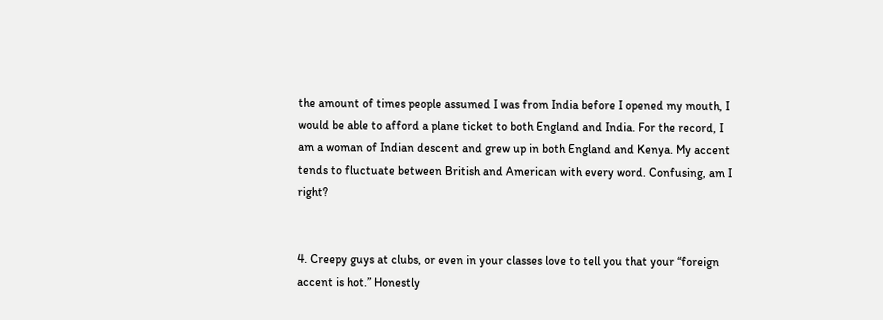the amount of times people assumed I was from India before I opened my mouth, I would be able to afford a plane ticket to both England and India. For the record, I am a woman of Indian descent and grew up in both England and Kenya. My accent tends to fluctuate between British and American with every word. Confusing, am I right?


4. Creepy guys at clubs, or even in your classes love to tell you that your “foreign accent is hot.” Honestly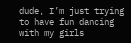dude, I’m just trying to have fun dancing with my girls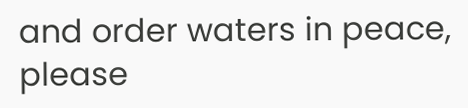and order waters in peace, please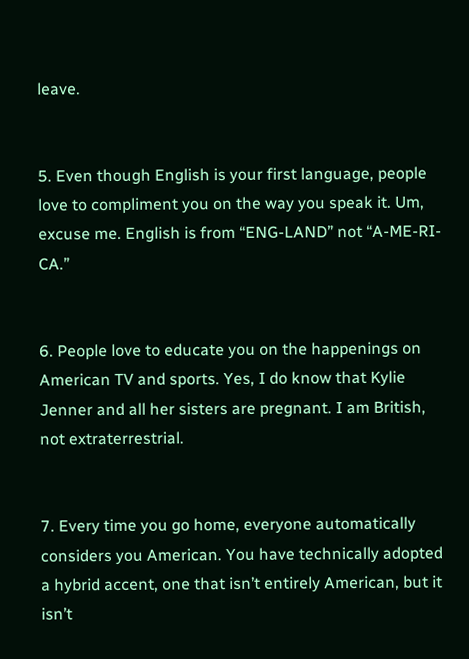leave.


5. Even though English is your first language, people love to compliment you on the way you speak it. Um, excuse me. English is from “ENG-LAND” not “A-ME-RI-CA.”


6. People love to educate you on the happenings on American TV and sports. Yes, I do know that Kylie Jenner and all her sisters are pregnant. I am British, not extraterrestrial.


7. Every time you go home, everyone automatically considers you American. You have technically adopted a hybrid accent, one that isn’t entirely American, but it isn’t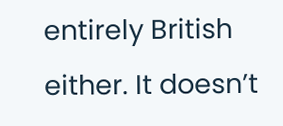entirely British either. It doesn’t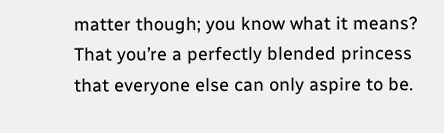matter though; you know what it means? That you’re a perfectly blended princess that everyone else can only aspire to be.